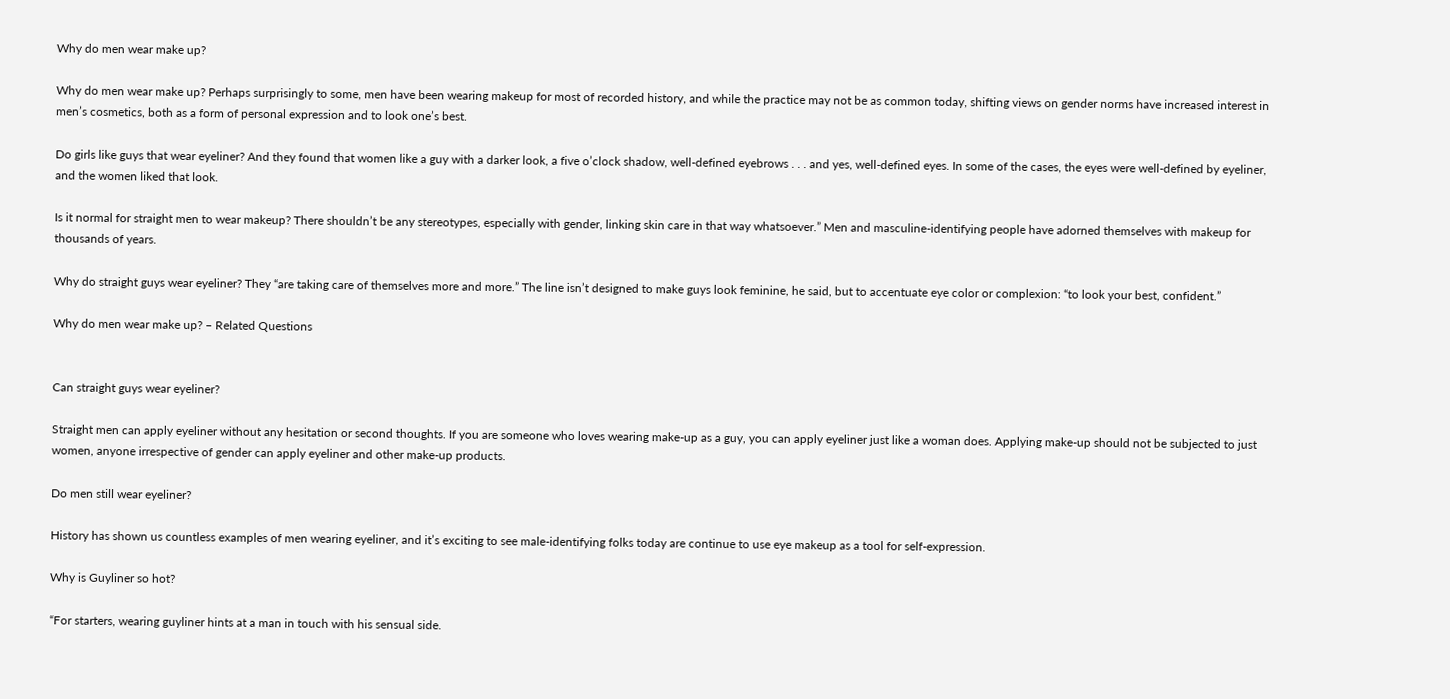Why do men wear make up?

Why do men wear make up? Perhaps surprisingly to some, men have been wearing makeup for most of recorded history, and while the practice may not be as common today, shifting views on gender norms have increased interest in men’s cosmetics, both as a form of personal expression and to look one’s best.

Do girls like guys that wear eyeliner? And they found that women like a guy with a darker look, a five o’clock shadow, well-defined eyebrows . . . and yes, well-defined eyes. In some of the cases, the eyes were well-defined by eyeliner, and the women liked that look.

Is it normal for straight men to wear makeup? There shouldn’t be any stereotypes, especially with gender, linking skin care in that way whatsoever.” Men and masculine-identifying people have adorned themselves with makeup for thousands of years.

Why do straight guys wear eyeliner? They “are taking care of themselves more and more.” The line isn’t designed to make guys look feminine, he said, but to accentuate eye color or complexion: “to look your best, confident.”

Why do men wear make up? – Related Questions


Can straight guys wear eyeliner?

Straight men can apply eyeliner without any hesitation or second thoughts. If you are someone who loves wearing make-up as a guy, you can apply eyeliner just like a woman does. Applying make-up should not be subjected to just women, anyone irrespective of gender can apply eyeliner and other make-up products.

Do men still wear eyeliner?

History has shown us countless examples of men wearing eyeliner, and it’s exciting to see male-identifying folks today are continue to use eye makeup as a tool for self-expression.

Why is Guyliner so hot?

“For starters, wearing guyliner hints at a man in touch with his sensual side.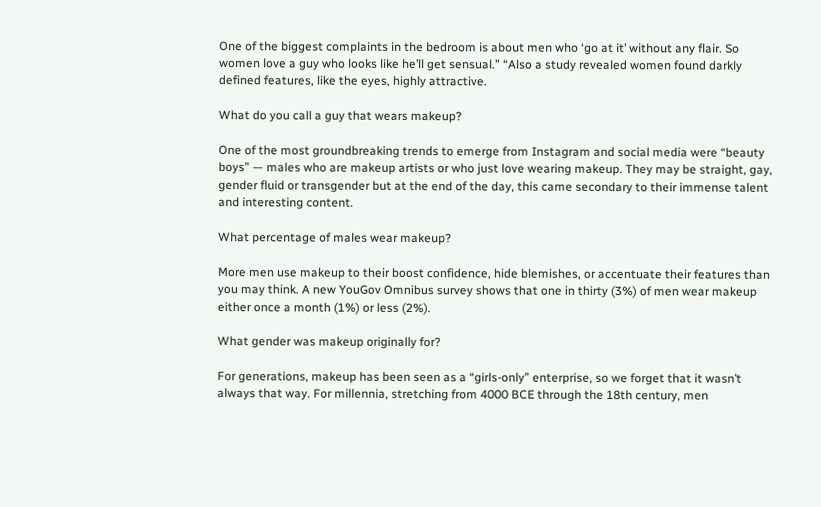One of the biggest complaints in the bedroom is about men who ‘go at it’ without any flair. So women love a guy who looks like he’ll get sensual.” “Also a study revealed women found darkly defined features, like the eyes, highly attractive.

What do you call a guy that wears makeup?

One of the most groundbreaking trends to emerge from Instagram and social media were “beauty boys” — males who are makeup artists or who just love wearing makeup. They may be straight, gay, gender fluid or transgender but at the end of the day, this came secondary to their immense talent and interesting content.

What percentage of males wear makeup?

More men use makeup to their boost confidence, hide blemishes, or accentuate their features than you may think. A new YouGov Omnibus survey shows that one in thirty (3%) of men wear makeup either once a month (1%) or less (2%).

What gender was makeup originally for?

For generations, makeup has been seen as a “girls-only” enterprise, so we forget that it wasn’t always that way. For millennia, stretching from 4000 BCE through the 18th century, men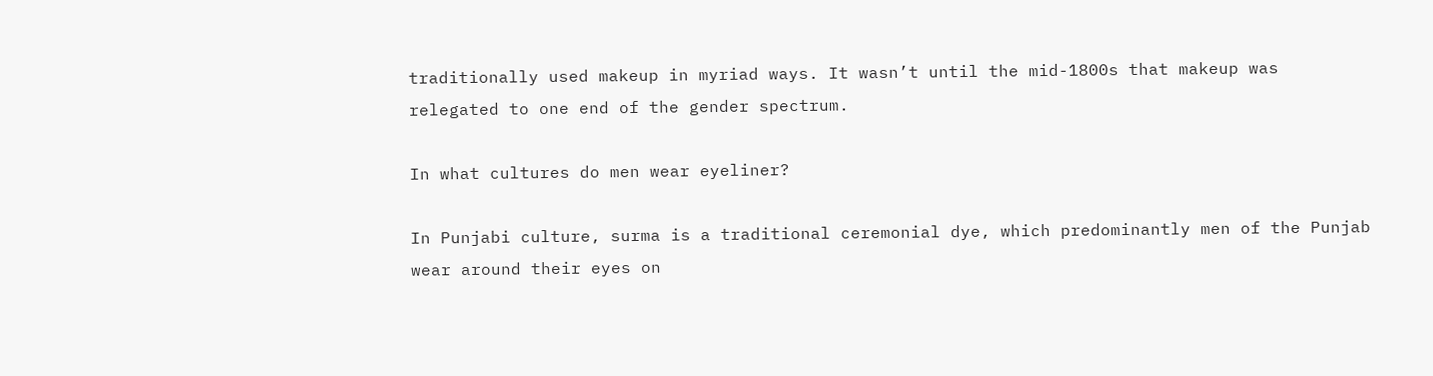traditionally used makeup in myriad ways. It wasn’t until the mid-1800s that makeup was relegated to one end of the gender spectrum.

In what cultures do men wear eyeliner?

In Punjabi culture, surma is a traditional ceremonial dye, which predominantly men of the Punjab wear around their eyes on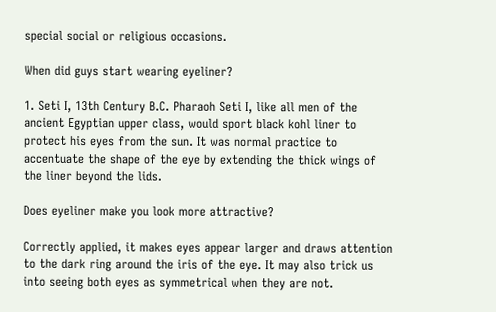special social or religious occasions.

When did guys start wearing eyeliner?

1. Seti I, 13th Century B.C. Pharaoh Seti I, like all men of the ancient Egyptian upper class, would sport black kohl liner to protect his eyes from the sun. It was normal practice to accentuate the shape of the eye by extending the thick wings of the liner beyond the lids.

Does eyeliner make you look more attractive?

Correctly applied, it makes eyes appear larger and draws attention to the dark ring around the iris of the eye. It may also trick us into seeing both eyes as symmetrical when they are not.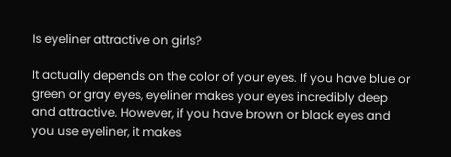Is eyeliner attractive on girls?

It actually depends on the color of your eyes. If you have blue or green or gray eyes, eyeliner makes your eyes incredibly deep and attractive. However, if you have brown or black eyes and you use eyeliner, it makes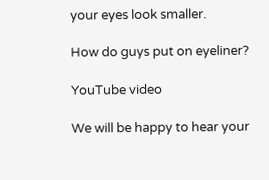your eyes look smaller.

How do guys put on eyeliner?

YouTube video

We will be happy to hear your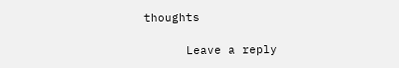thoughts

      Leave a reply